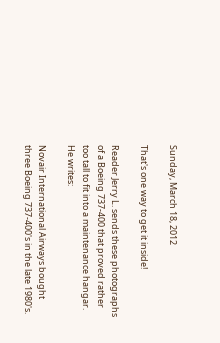Sunday, March 18, 2012

That's one way to get it inside!

Reader Jerry L. sends these photographs of a Boeing 737-400 that proved rather too tall to fit into a maintenance hangar. He writes:

Novair International Airways bought three Boeing 737-400's in the late 1980's.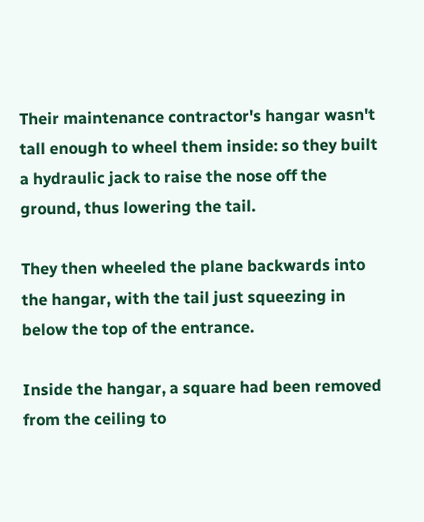Their maintenance contractor's hangar wasn't tall enough to wheel them inside: so they built a hydraulic jack to raise the nose off the ground, thus lowering the tail.

They then wheeled the plane backwards into the hangar, with the tail just squeezing in below the top of the entrance.

Inside the hangar, a square had been removed from the ceiling to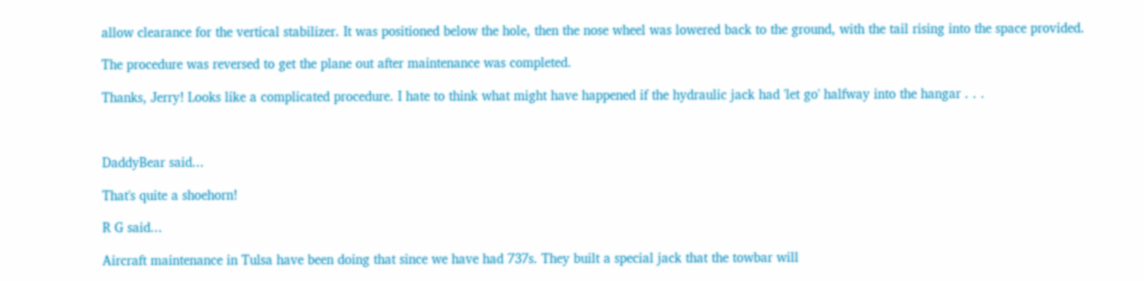allow clearance for the vertical stabilizer. It was positioned below the hole, then the nose wheel was lowered back to the ground, with the tail rising into the space provided.

The procedure was reversed to get the plane out after maintenance was completed.

Thanks, Jerry! Looks like a complicated procedure. I hate to think what might have happened if the hydraulic jack had 'let go' halfway into the hangar . . .



DaddyBear said...

That's quite a shoehorn!

R G said...

Aircraft maintenance in Tulsa have been doing that since we have had 737s. They built a special jack that the towbar will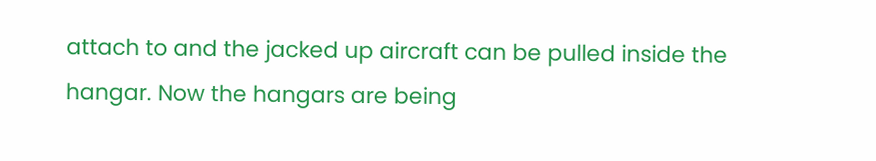attach to and the jacked up aircraft can be pulled inside the hangar. Now the hangars are being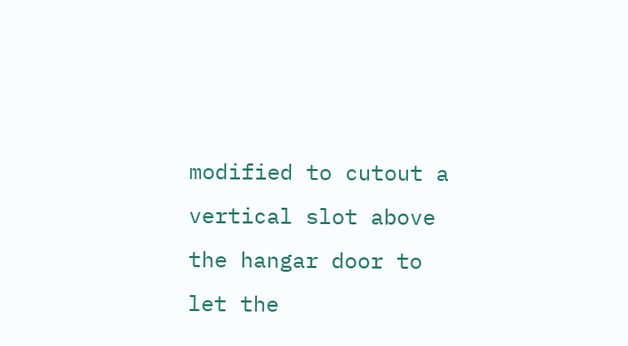modified to cutout a vertical slot above the hangar door to let the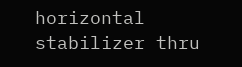horizontal stabilizer thru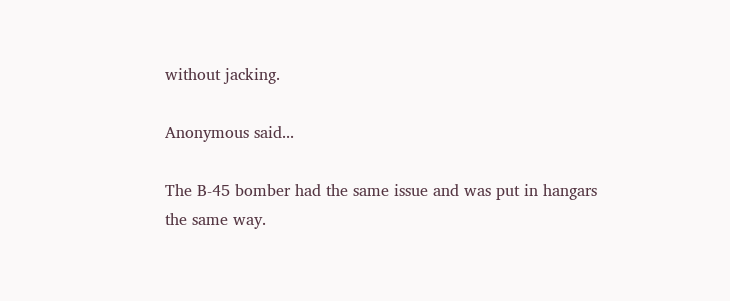without jacking.

Anonymous said...

The B-45 bomber had the same issue and was put in hangars the same way.